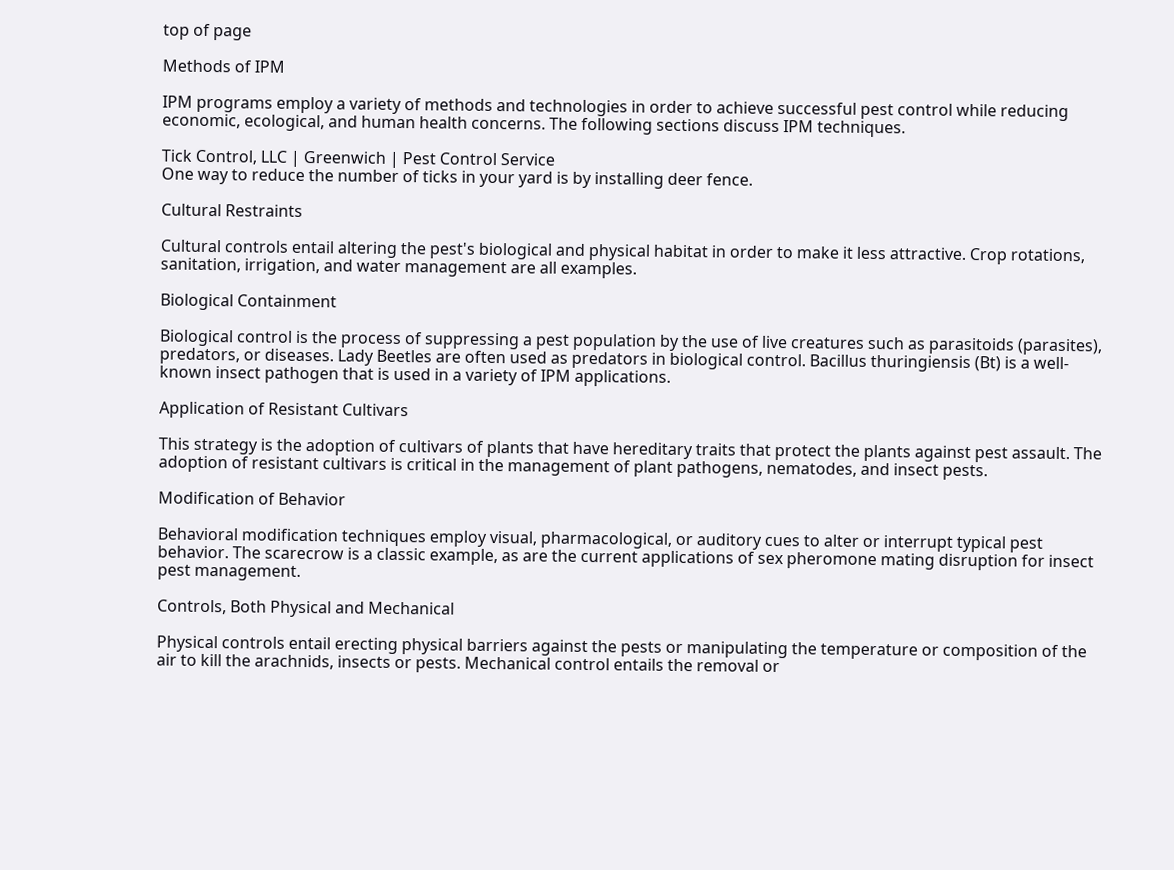top of page

Methods of IPM

IPM programs employ a variety of methods and technologies in order to achieve successful pest control while reducing economic, ecological, and human health concerns. The following sections discuss IPM techniques.

Tick Control, LLC | Greenwich | Pest Control Service
One way to reduce the number of ticks in your yard is by installing deer fence.

Cultural Restraints

Cultural controls entail altering the pest's biological and physical habitat in order to make it less attractive. Crop rotations, sanitation, irrigation, and water management are all examples.

Biological Containment

Biological control is the process of suppressing a pest population by the use of live creatures such as parasitoids (parasites), predators, or diseases. Lady Beetles are often used as predators in biological control. Bacillus thuringiensis (Bt) is a well-known insect pathogen that is used in a variety of IPM applications.

Application of Resistant Cultivars

This strategy is the adoption of cultivars of plants that have hereditary traits that protect the plants against pest assault. The adoption of resistant cultivars is critical in the management of plant pathogens, nematodes, and insect pests.

Modification of Behavior

Behavioral modification techniques employ visual, pharmacological, or auditory cues to alter or interrupt typical pest behavior. The scarecrow is a classic example, as are the current applications of sex pheromone mating disruption for insect pest management.

Controls, Both Physical and Mechanical

Physical controls entail erecting physical barriers against the pests or manipulating the temperature or composition of the air to kill the arachnids, insects or pests. Mechanical control entails the removal or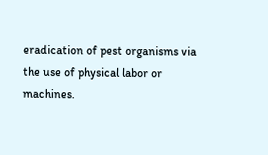eradication of pest organisms via the use of physical labor or machines.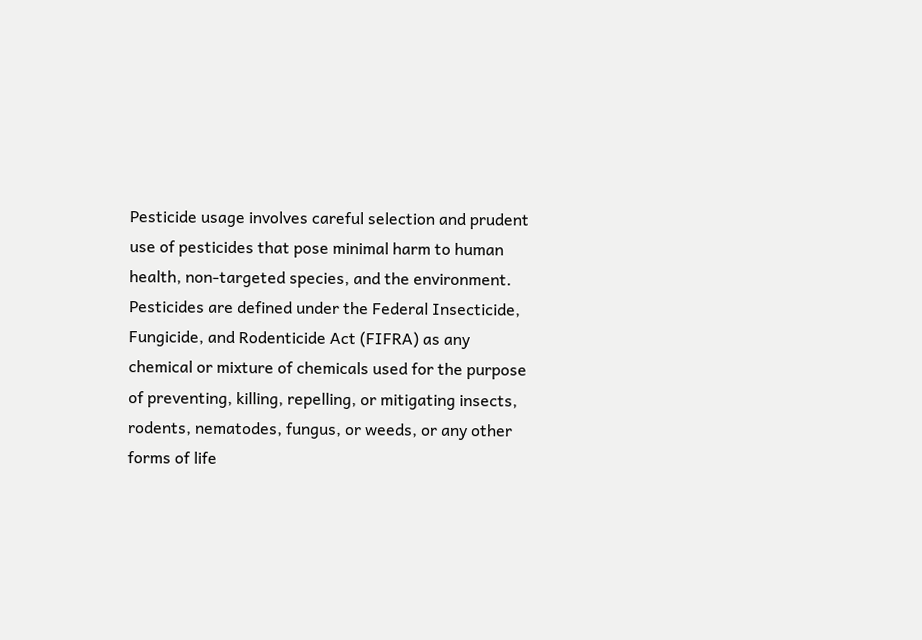Pesticide usage involves careful selection and prudent use of pesticides that pose minimal harm to human health, non-targeted species, and the environment. Pesticides are defined under the Federal Insecticide, Fungicide, and Rodenticide Act (FIFRA) as any chemical or mixture of chemicals used for the purpose of preventing, killing, repelling, or mitigating insects, rodents, nematodes, fungus, or weeds, or any other forms of life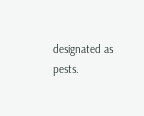designated as pests.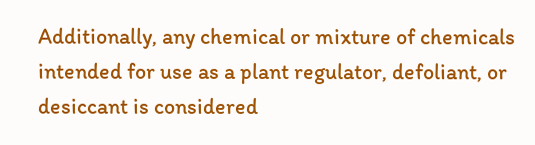Additionally, any chemical or mixture of chemicals intended for use as a plant regulator, defoliant, or desiccant is considered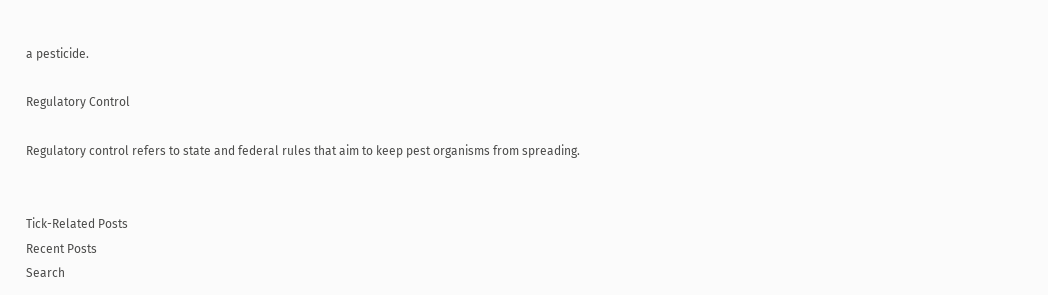a pesticide.

Regulatory Control

Regulatory control refers to state and federal rules that aim to keep pest organisms from spreading.


Tick-Related Posts
Recent Posts
Search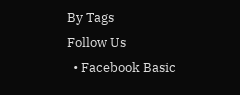By Tags
Follow Us
  • Facebook Basic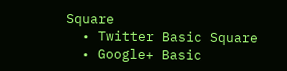Square
  • Twitter Basic Square
  • Google+ Basic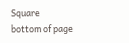Square
bottom of page